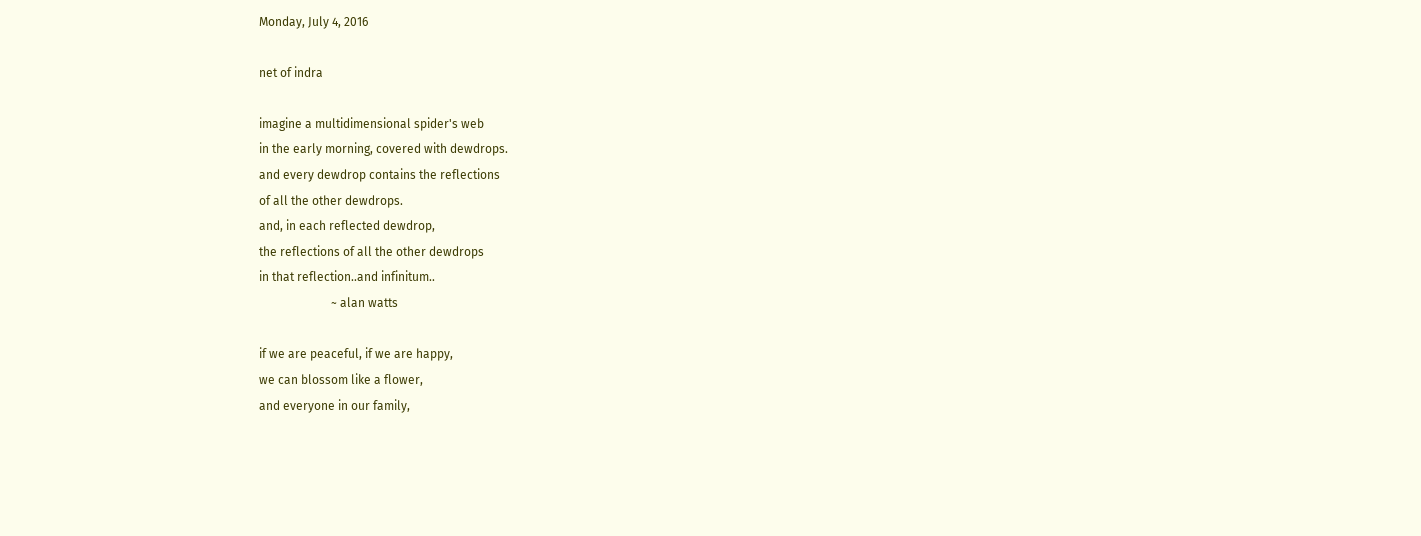Monday, July 4, 2016

net of indra

imagine a multidimensional spider's web
in the early morning, covered with dewdrops.
and every dewdrop contains the reflections
of all the other dewdrops.
and, in each reflected dewdrop,
the reflections of all the other dewdrops
in that reflection..and infinitum..
                        ~ alan watts

if we are peaceful, if we are happy,
we can blossom like a flower,
and everyone in our family,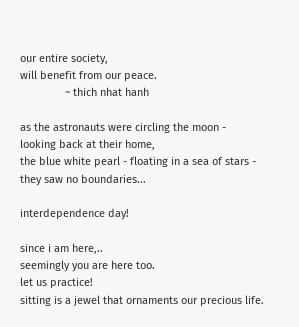our entire society,
will benefit from our peace.
               ~ thich nhat hanh

as the astronauts were circling the moon -
looking back at their home,
the blue white pearl - floating in a sea of stars -
they saw no boundaries...

interdependence day!

since i am here,..
seemingly you are here too.
let us practice!
sitting is a jewel that ornaments our precious life.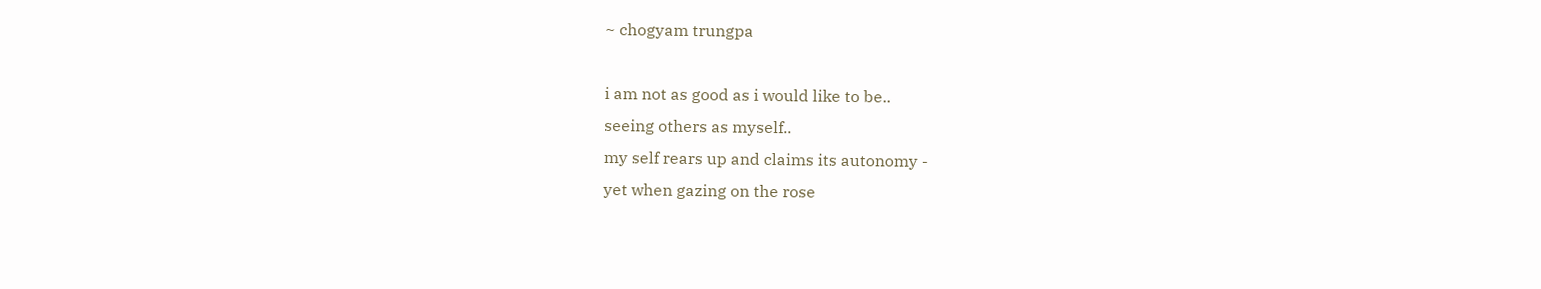~ chogyam trungpa

i am not as good as i would like to be..
seeing others as myself..
my self rears up and claims its autonomy -
yet when gazing on the rose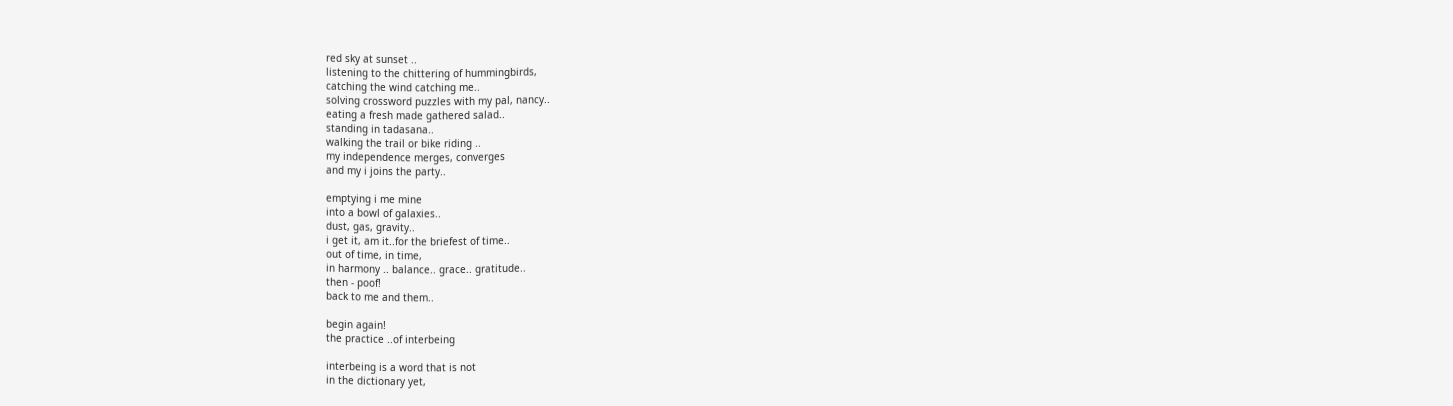red sky at sunset ..
listening to the chittering of hummingbirds,
catching the wind catching me..
solving crossword puzzles with my pal, nancy..
eating a fresh made gathered salad..
standing in tadasana..
walking the trail or bike riding ..
my independence merges, converges
and my i joins the party..

emptying i me mine
into a bowl of galaxies..
dust, gas, gravity..
i get it, am it..for the briefest of time..
out of time, in time,
in harmony .. balance.. grace.. gratitude..
then - poof!
back to me and them..

begin again!
the practice ..of interbeing

interbeing is a word that is not
in the dictionary yet,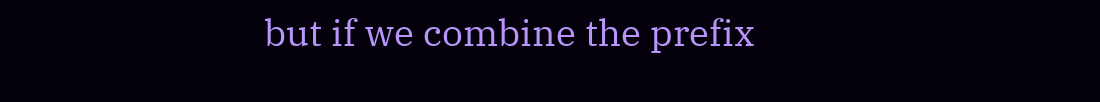but if we combine the prefix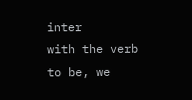inter
with the verb to be, we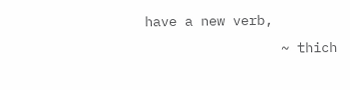have a new verb,
                 ~ thich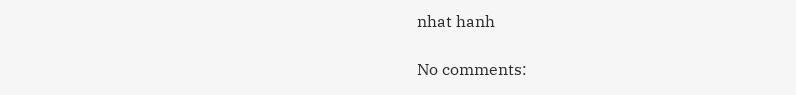nhat hanh

No comments: